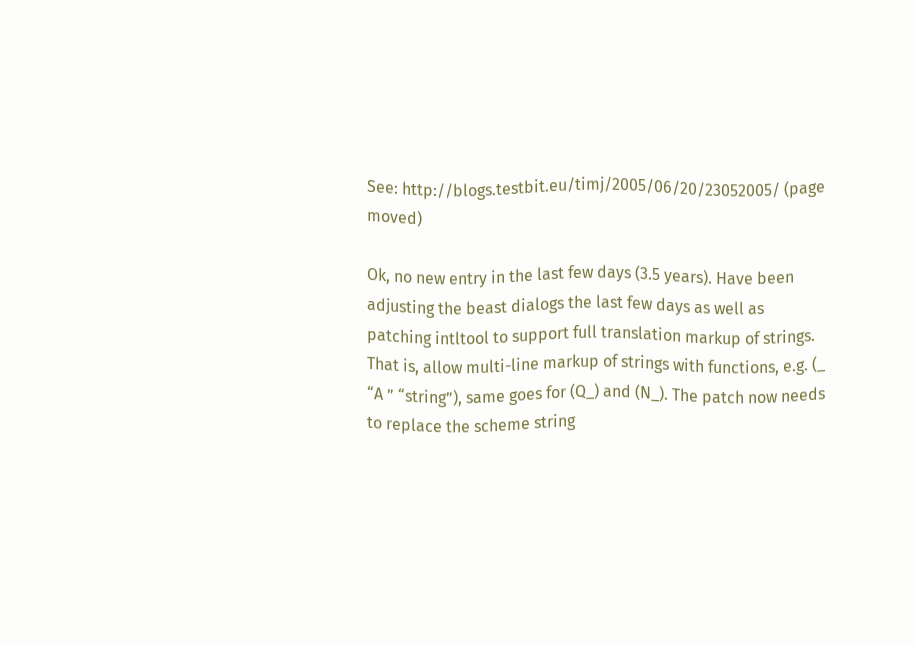See: http://blogs.testbit.eu/timj/2005/06/20/23052005/ (page moved)

Ok, no new entry in the last few days (3.5 years). Have been adjusting the beast dialogs the last few days as well as patching intltool to support full translation markup of strings. That is, allow multi-line markup of strings with functions, e.g. (_ “A ” “string”), same goes for (Q_) and (N_). The patch now needs to replace the scheme string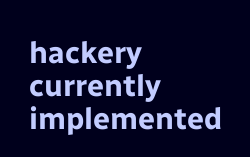hackery currently implemented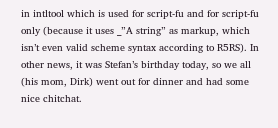in intltool which is used for script-fu and for script-fu only (because it uses _”A string” as markup, which isn’t even valid scheme syntax according to R5RS). In other news, it was Stefan’s birthday today, so we all (his mom, Dirk) went out for dinner and had some nice chitchat.